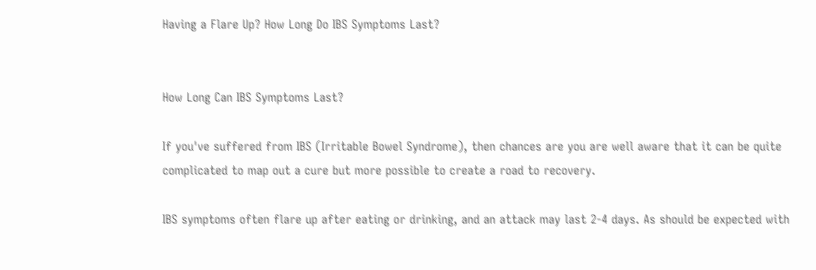Having a Flare Up? How Long Do IBS Symptoms Last?


How Long Can IBS Symptoms Last?

If you've suffered from IBS (Irritable Bowel Syndrome), then chances are you are well aware that it can be quite complicated to map out a cure but more possible to create a road to recovery.

IBS symptoms often flare up after eating or drinking, and an attack may last 2-4 days. As should be expected with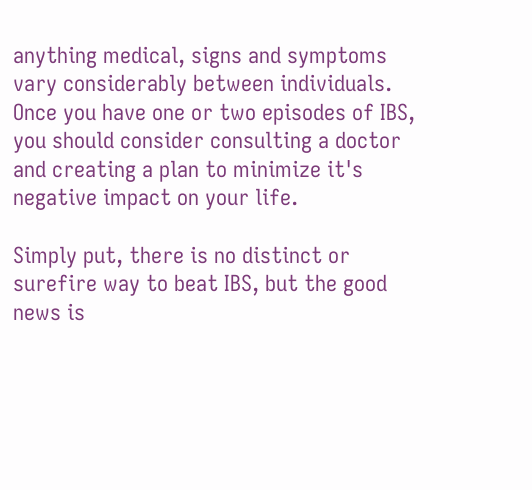anything medical, signs and symptoms vary considerably between individuals. Once you have one or two episodes of IBS, you should consider consulting a doctor and creating a plan to minimize it's negative impact on your life.

Simply put, there is no distinct or surefire way to beat IBS, but the good news is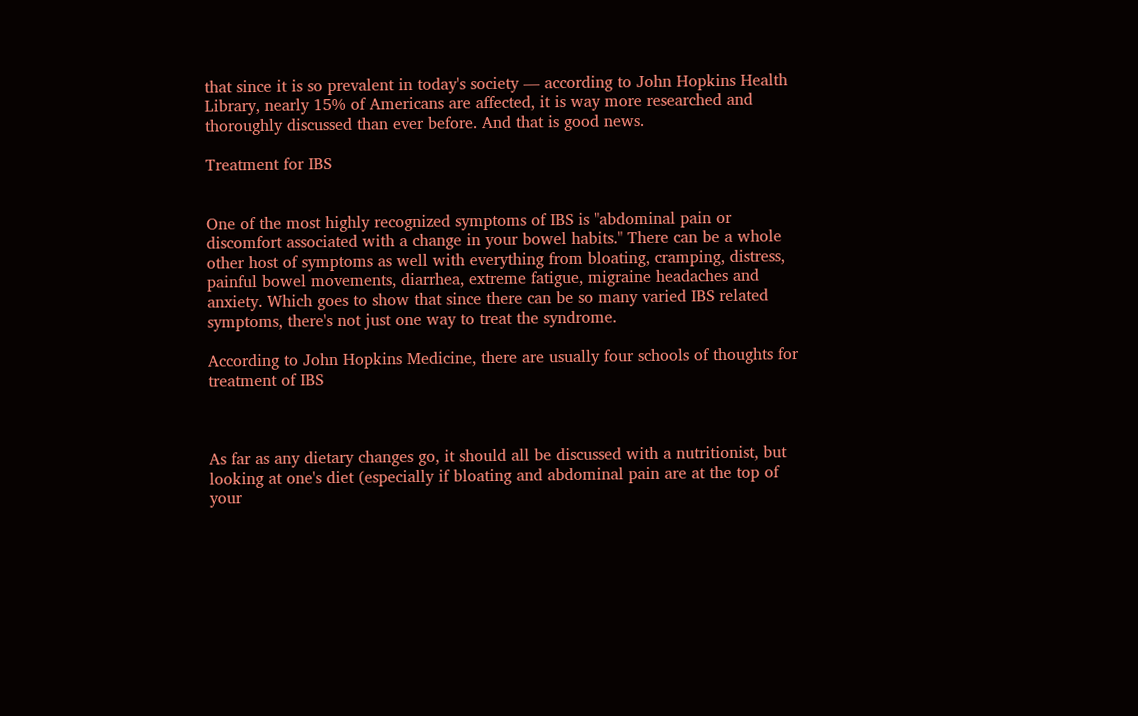that since it is so prevalent in today's society — according to John Hopkins Health Library, nearly 15% of Americans are affected, it is way more researched and thoroughly discussed than ever before. And that is good news.

Treatment for IBS


One of the most highly recognized symptoms of IBS is "abdominal pain or discomfort associated with a change in your bowel habits." There can be a whole other host of symptoms as well with everything from bloating, cramping, distress, painful bowel movements, diarrhea, extreme fatigue, migraine headaches and anxiety. Which goes to show that since there can be so many varied IBS related symptoms, there's not just one way to treat the syndrome.

According to John Hopkins Medicine, there are usually four schools of thoughts for treatment of IBS



As far as any dietary changes go, it should all be discussed with a nutritionist, but looking at one's diet (especially if bloating and abdominal pain are at the top of your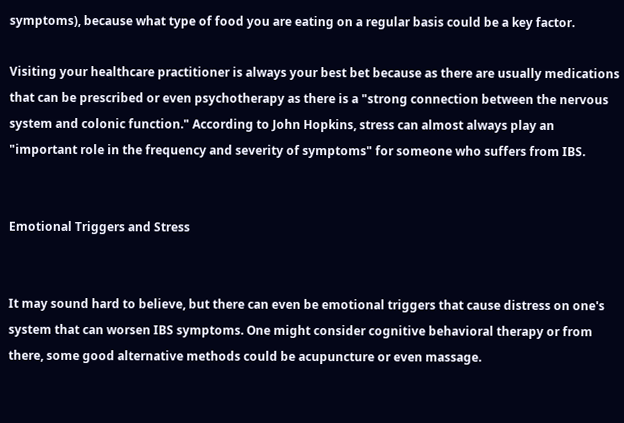symptoms), because what type of food you are eating on a regular basis could be a key factor.

Visiting your healthcare practitioner is always your best bet because as there are usually medications that can be prescribed or even psychotherapy as there is a "strong connection between the nervous system and colonic function." According to John Hopkins, stress can almost always play an "important role in the frequency and severity of symptoms" for someone who suffers from IBS.


Emotional Triggers and Stress


It may sound hard to believe, but there can even be emotional triggers that cause distress on one's system that can worsen IBS symptoms. One might consider cognitive behavioral therapy or from there, some good alternative methods could be acupuncture or even massage.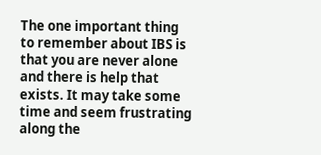The one important thing to remember about IBS is that you are never alone and there is help that exists. It may take some time and seem frustrating along the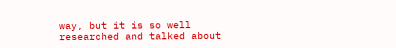way, but it is so well researched and talked about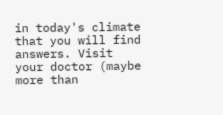in today's climate that you will find answers. Visit your doctor (maybe more than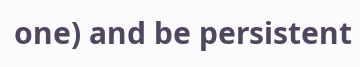one) and be persistent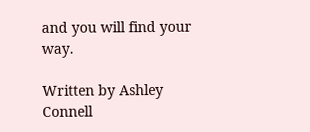and you will find your way.

Written by Ashley Connell